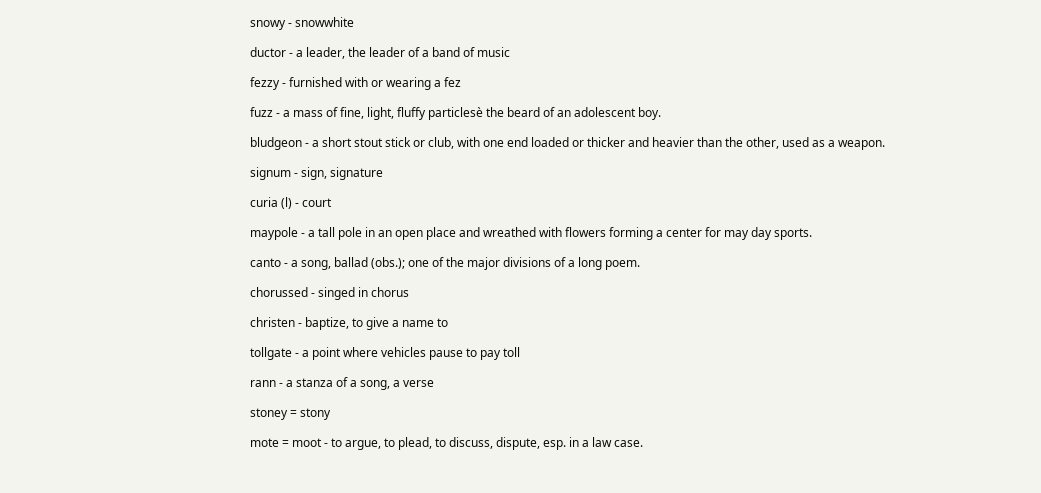snowy - snowwhite

ductor - a leader, the leader of a band of music

fezzy - furnished with or wearing a fez

fuzz - a mass of fine, light, fluffy particlesè the beard of an adolescent boy.

bludgeon - a short stout stick or club, with one end loaded or thicker and heavier than the other, used as a weapon.

signum - sign, signature

curia (l) - court

maypole - a tall pole in an open place and wreathed with flowers forming a center for may day sports.

canto - a song, ballad (obs.); one of the major divisions of a long poem.

chorussed - singed in chorus

christen - baptize, to give a name to

tollgate - a point where vehicles pause to pay toll

rann - a stanza of a song, a verse

stoney = stony

mote = moot - to argue, to plead, to discuss, dispute, esp. in a law case.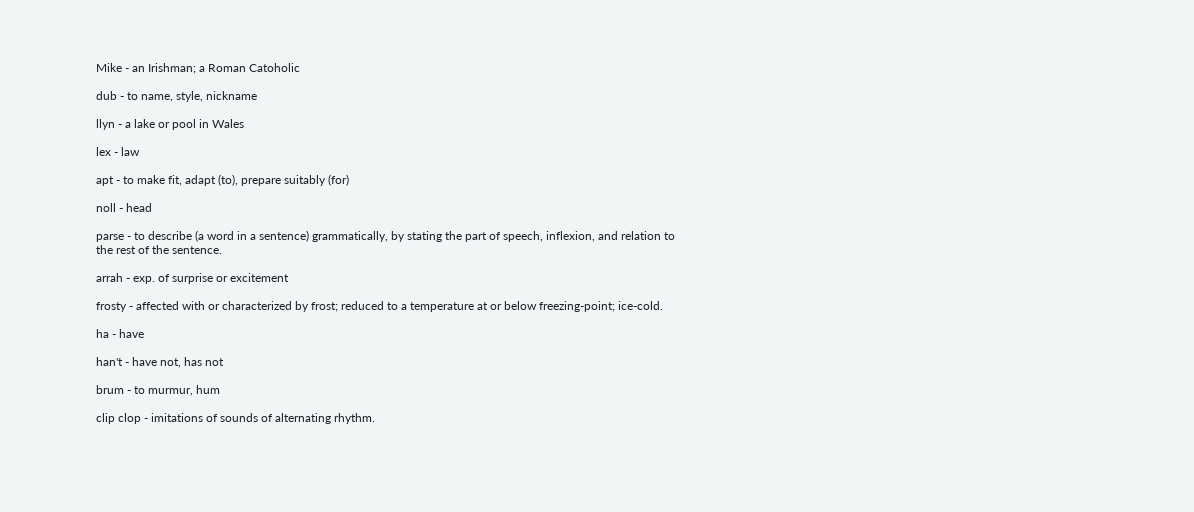Mike - an Irishman; a Roman Catoholic

dub - to name, style, nickname

llyn - a lake or pool in Wales

lex - law

apt - to make fit, adapt (to), prepare suitably (for)

noll - head

parse - to describe (a word in a sentence) grammatically, by stating the part of speech, inflexion, and relation to the rest of the sentence.

arrah - exp. of surprise or excitement

frosty - affected with or characterized by frost; reduced to a temperature at or below freezing-point; ice-cold.

ha - have

han't - have not, has not

brum - to murmur, hum

clip clop - imitations of sounds of alternating rhythm.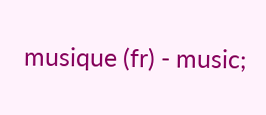musique (fr) - music;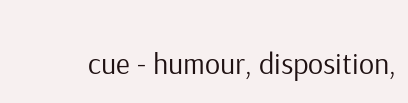cue - humour, disposition,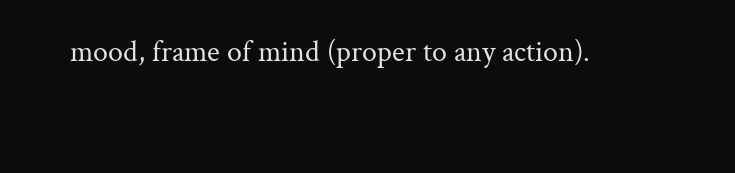mood, frame of mind (proper to any action).